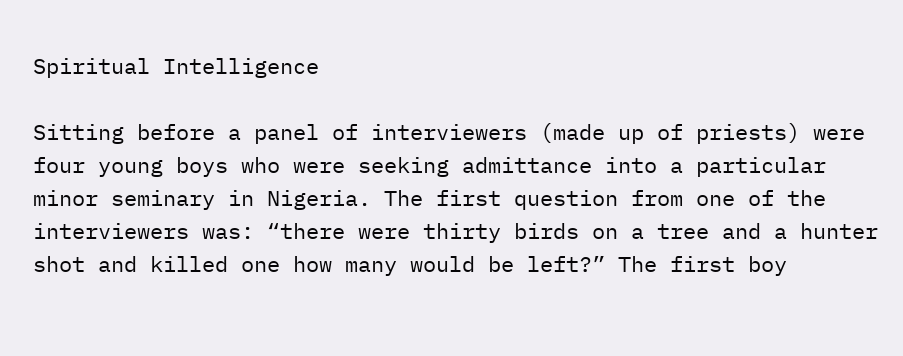Spiritual Intelligence

Sitting before a panel of interviewers (made up of priests) were four young boys who were seeking admittance into a particular minor seminary in Nigeria. The first question from one of the interviewers was: “there were thirty birds on a tree and a hunter shot and killed one how many would be left?” The first boy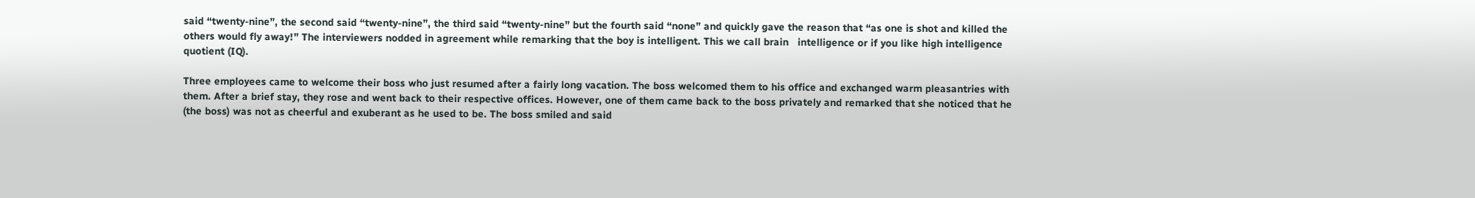said “twenty-nine”, the second said “twenty-nine”, the third said “twenty-nine” but the fourth said “none” and quickly gave the reason that “as one is shot and killed the others would fly away!” The interviewers nodded in agreement while remarking that the boy is intelligent. This we call brain   intelligence or if you like high intelligence quotient (IQ).

Three employees came to welcome their boss who just resumed after a fairly long vacation. The boss welcomed them to his office and exchanged warm pleasantries with them. After a brief stay, they rose and went back to their respective offices. However, one of them came back to the boss privately and remarked that she noticed that he (the boss) was not as cheerful and exuberant as he used to be. The boss smiled and said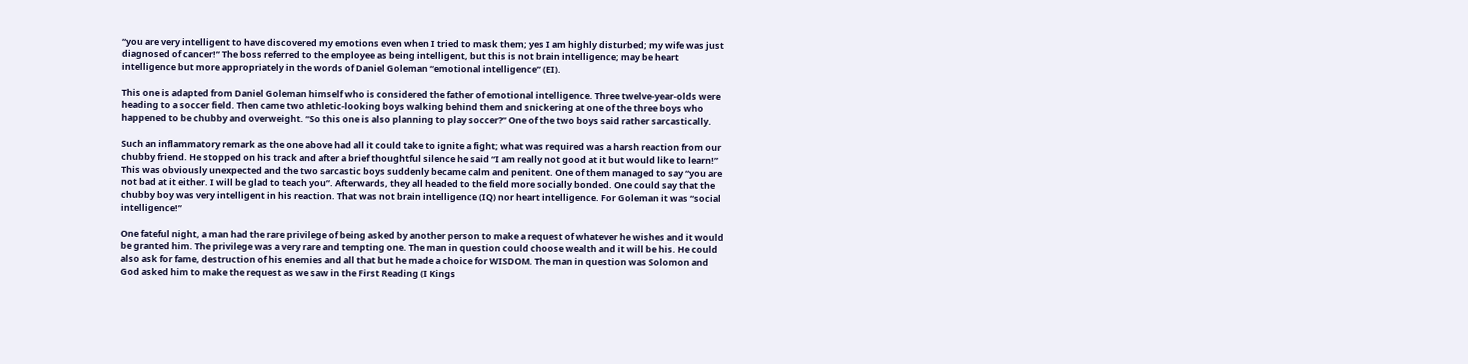“you are very intelligent to have discovered my emotions even when I tried to mask them; yes I am highly disturbed; my wife was just diagnosed of cancer!” The boss referred to the employee as being intelligent, but this is not brain intelligence; may be heart intelligence but more appropriately in the words of Daniel Goleman “emotional intelligence” (EI).

This one is adapted from Daniel Goleman himself who is considered the father of emotional intelligence. Three twelve-year-olds were heading to a soccer field. Then came two athletic-looking boys walking behind them and snickering at one of the three boys who happened to be chubby and overweight. “So this one is also planning to play soccer?” One of the two boys said rather sarcastically.

Such an inflammatory remark as the one above had all it could take to ignite a fight; what was required was a harsh reaction from our chubby friend. He stopped on his track and after a brief thoughtful silence he said “I am really not good at it but would like to learn!” This was obviously unexpected and the two sarcastic boys suddenly became calm and penitent. One of them managed to say “you are not bad at it either. I will be glad to teach you”. Afterwards, they all headed to the field more socially bonded. One could say that the chubby boy was very intelligent in his reaction. That was not brain intelligence (IQ) nor heart intelligence. For Goleman it was “social intelligence!”

One fateful night, a man had the rare privilege of being asked by another person to make a request of whatever he wishes and it would be granted him. The privilege was a very rare and tempting one. The man in question could choose wealth and it will be his. He could also ask for fame, destruction of his enemies and all that but he made a choice for WISDOM. The man in question was Solomon and God asked him to make the request as we saw in the First Reading (I Kings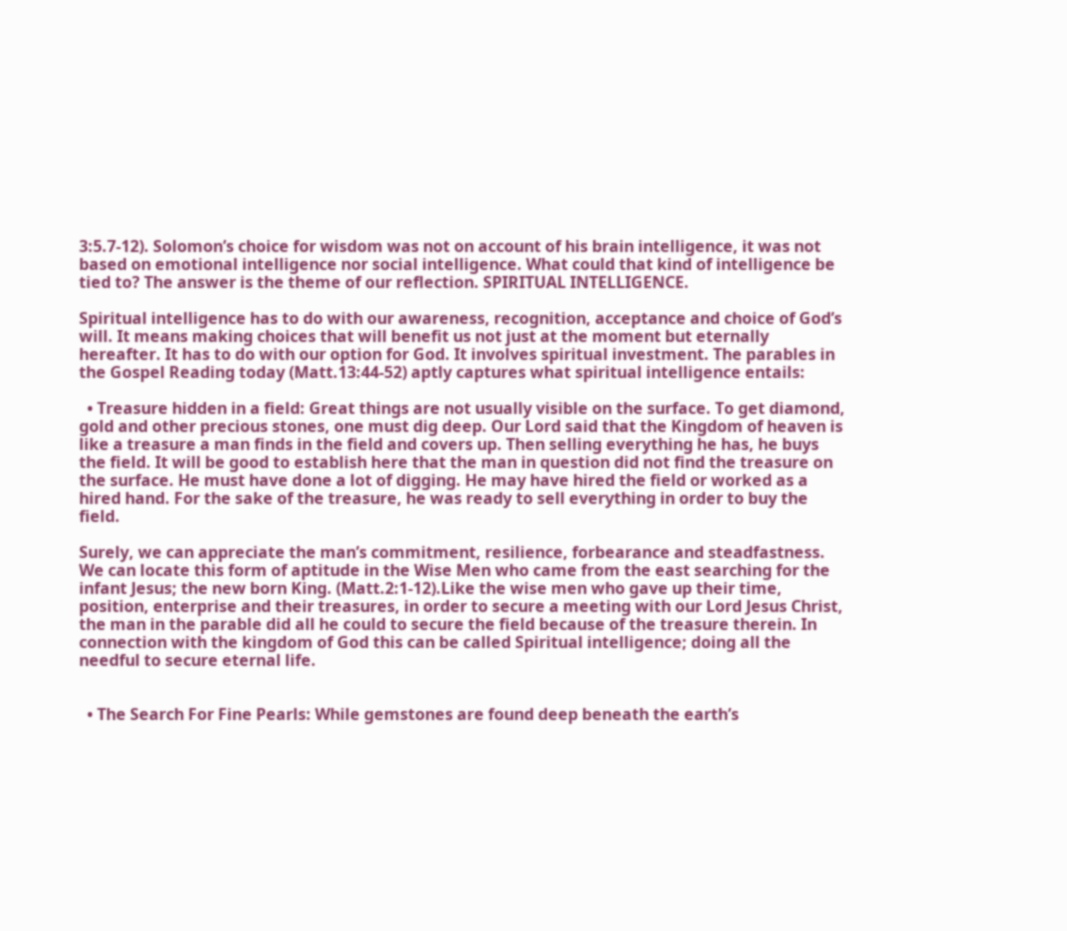3:5.7-12). Solomon’s choice for wisdom was not on account of his brain intelligence, it was not based on emotional intelligence nor social intelligence. What could that kind of intelligence be tied to? The answer is the theme of our reflection. SPIRITUAL INTELLIGENCE.

Spiritual intelligence has to do with our awareness, recognition, acceptance and choice of God’s will. It means making choices that will benefit us not just at the moment but eternally hereafter. It has to do with our option for God. It involves spiritual investment. The parables in the Gospel Reading today (Matt.13:44-52) aptly captures what spiritual intelligence entails:

  • Treasure hidden in a field: Great things are not usually visible on the surface. To get diamond, gold and other precious stones, one must dig deep. Our Lord said that the Kingdom of heaven is like a treasure a man finds in the field and covers up. Then selling everything he has, he buys the field. It will be good to establish here that the man in question did not find the treasure on the surface. He must have done a lot of digging. He may have hired the field or worked as a hired hand. For the sake of the treasure, he was ready to sell everything in order to buy the field.

Surely, we can appreciate the man’s commitment, resilience, forbearance and steadfastness. We can locate this form of aptitude in the Wise Men who came from the east searching for the infant Jesus; the new born King. (Matt.2:1-12).Like the wise men who gave up their time, position, enterprise and their treasures, in order to secure a meeting with our Lord Jesus Christ, the man in the parable did all he could to secure the field because of the treasure therein. In connection with the kingdom of God this can be called Spiritual intelligence; doing all the needful to secure eternal life.


  • The Search For Fine Pearls: While gemstones are found deep beneath the earth’s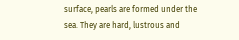surface, pearls are formed under the sea. They are hard, lustrous and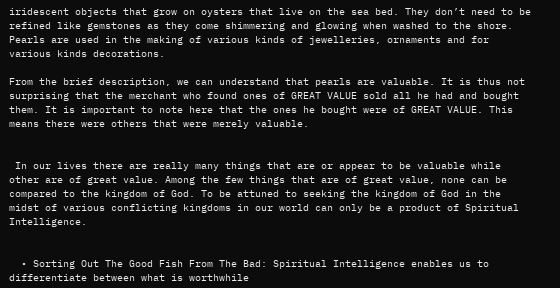iridescent objects that grow on oysters that live on the sea bed. They don’t need to be refined like gemstones as they come shimmering and glowing when washed to the shore. Pearls are used in the making of various kinds of jewelleries, ornaments and for various kinds decorations.

From the brief description, we can understand that pearls are valuable. It is thus not surprising that the merchant who found ones of GREAT VALUE sold all he had and bought them. It is important to note here that the ones he bought were of GREAT VALUE. This means there were others that were merely valuable.


 In our lives there are really many things that are or appear to be valuable while other are of great value. Among the few things that are of great value, none can be compared to the kingdom of God. To be attuned to seeking the kingdom of God in the midst of various conflicting kingdoms in our world can only be a product of Spiritual Intelligence.


  • Sorting Out The Good Fish From The Bad: Spiritual Intelligence enables us to differentiate between what is worthwhile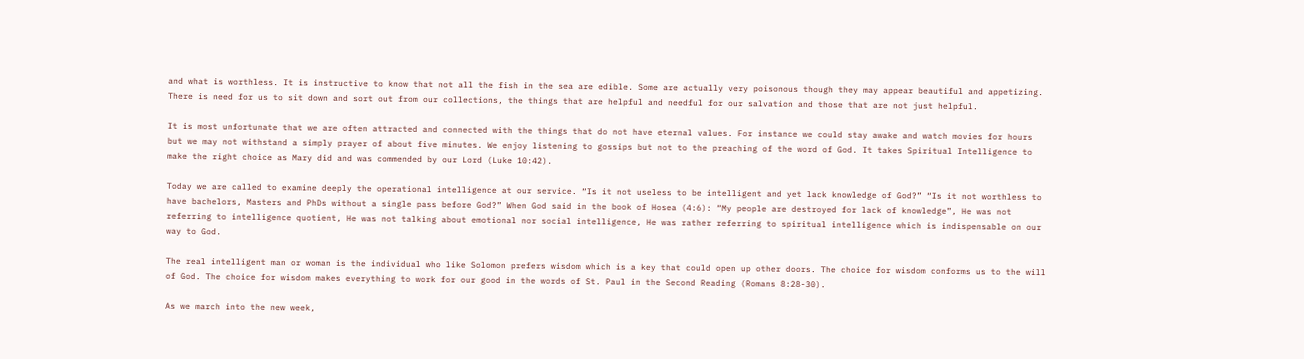and what is worthless. It is instructive to know that not all the fish in the sea are edible. Some are actually very poisonous though they may appear beautiful and appetizing. There is need for us to sit down and sort out from our collections, the things that are helpful and needful for our salvation and those that are not just helpful.

It is most unfortunate that we are often attracted and connected with the things that do not have eternal values. For instance we could stay awake and watch movies for hours but we may not withstand a simply prayer of about five minutes. We enjoy listening to gossips but not to the preaching of the word of God. It takes Spiritual Intelligence to make the right choice as Mary did and was commended by our Lord (Luke 10:42).

Today we are called to examine deeply the operational intelligence at our service. “Is it not useless to be intelligent and yet lack knowledge of God?” “Is it not worthless to have bachelors, Masters and PhDs without a single pass before God?” When God said in the book of Hosea (4:6): “My people are destroyed for lack of knowledge”, He was not referring to intelligence quotient, He was not talking about emotional nor social intelligence, He was rather referring to spiritual intelligence which is indispensable on our way to God.

The real intelligent man or woman is the individual who like Solomon prefers wisdom which is a key that could open up other doors. The choice for wisdom conforms us to the will of God. The choice for wisdom makes everything to work for our good in the words of St. Paul in the Second Reading (Romans 8:28-30).

As we march into the new week,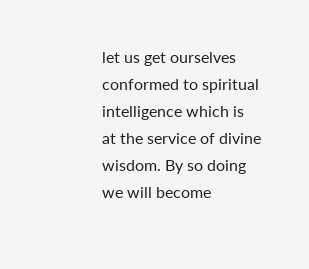let us get ourselves conformed to spiritual intelligence which is at the service of divine wisdom. By so doing we will become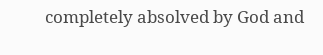completely absolved by God and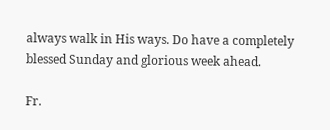always walk in His ways. Do have a completely blessed Sunday and glorious week ahead.

Fr.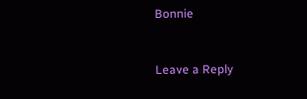Bonnie


Leave a Reply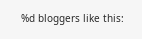%d bloggers like this: